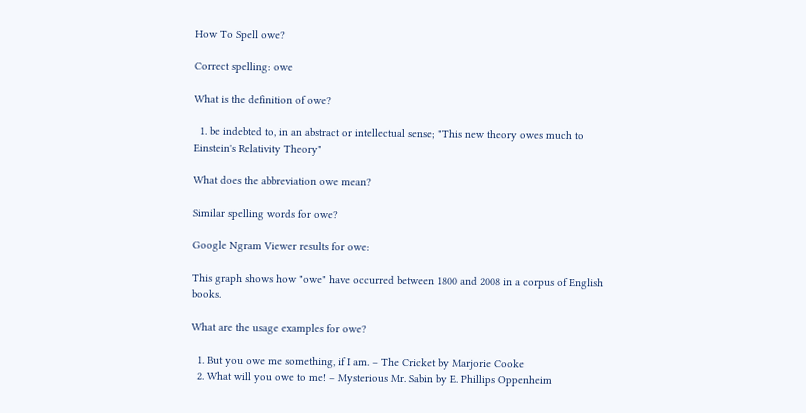How To Spell owe?

Correct spelling: owe

What is the definition of owe?

  1. be indebted to, in an abstract or intellectual sense; "This new theory owes much to Einstein's Relativity Theory"

What does the abbreviation owe mean?

Similar spelling words for owe?

Google Ngram Viewer results for owe:

This graph shows how "owe" have occurred between 1800 and 2008 in a corpus of English books.

What are the usage examples for owe?

  1. But you owe me something, if I am. – The Cricket by Marjorie Cooke
  2. What will you owe to me! – Mysterious Mr. Sabin by E. Phillips Oppenheim